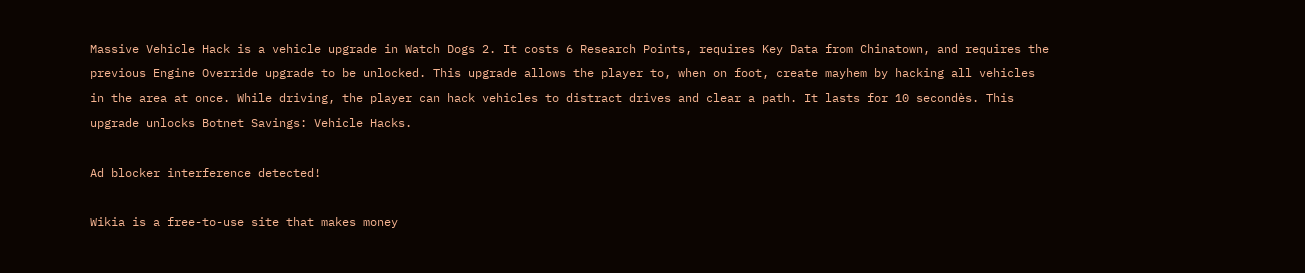Massive Vehicle Hack is a vehicle upgrade in Watch Dogs 2. It costs 6 Research Points, requires Key Data from Chinatown, and requires the previous Engine Override upgrade to be unlocked. This upgrade allows the player to, when on foot, create mayhem by hacking all vehicles in the area at once. While driving, the player can hack vehicles to distract drives and clear a path. It lasts for 10 secondès. This upgrade unlocks Botnet Savings: Vehicle Hacks.

Ad blocker interference detected!

Wikia is a free-to-use site that makes money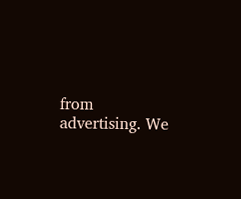from advertising. We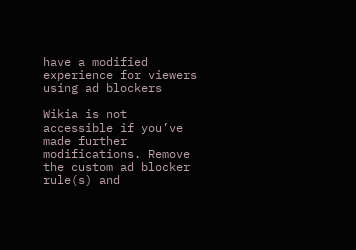have a modified experience for viewers using ad blockers

Wikia is not accessible if you’ve made further modifications. Remove the custom ad blocker rule(s) and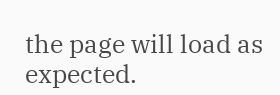the page will load as expected.